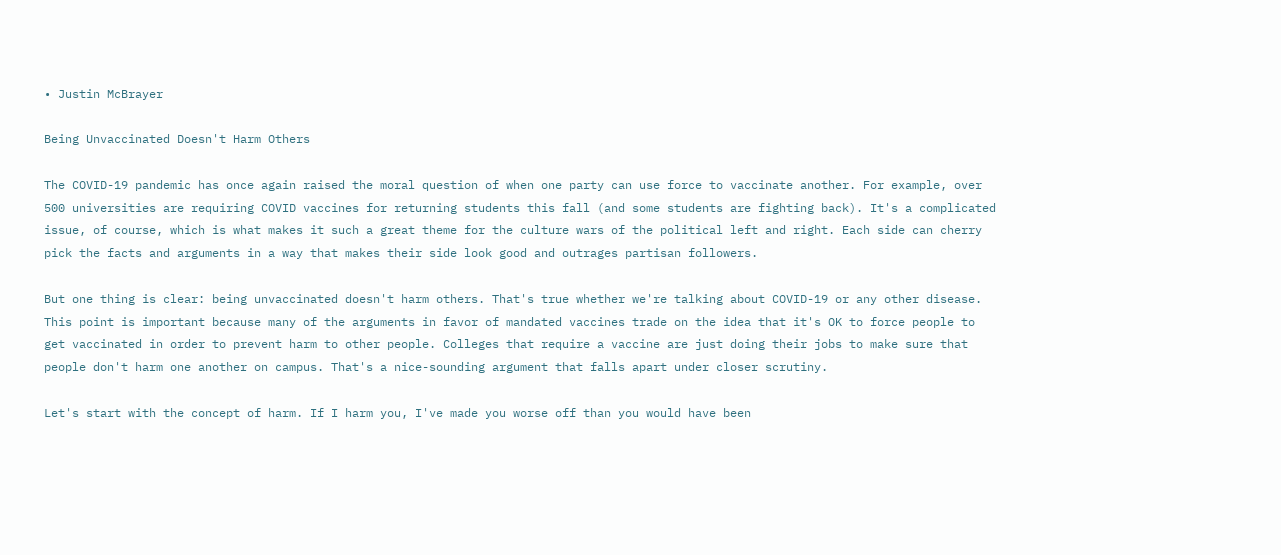• Justin McBrayer

Being Unvaccinated Doesn't Harm Others

The COVID-19 pandemic has once again raised the moral question of when one party can use force to vaccinate another. For example, over 500 universities are requiring COVID vaccines for returning students this fall (and some students are fighting back). It's a complicated issue, of course, which is what makes it such a great theme for the culture wars of the political left and right. Each side can cherry pick the facts and arguments in a way that makes their side look good and outrages partisan followers.

But one thing is clear: being unvaccinated doesn't harm others. That's true whether we're talking about COVID-19 or any other disease. This point is important because many of the arguments in favor of mandated vaccines trade on the idea that it's OK to force people to get vaccinated in order to prevent harm to other people. Colleges that require a vaccine are just doing their jobs to make sure that people don't harm one another on campus. That's a nice-sounding argument that falls apart under closer scrutiny.

Let's start with the concept of harm. If I harm you, I've made you worse off than you would have been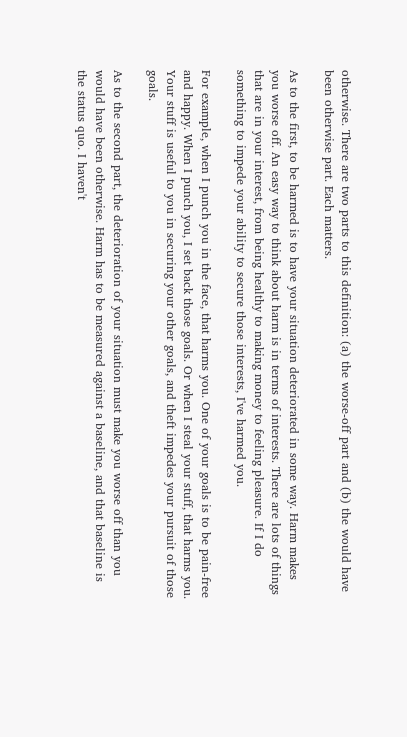otherwise. There are two parts to this definition: (a) the worse-off part and (b) the would have been otherwise part. Each matters.

As to the first, to be harmed is to have your situation deteriorated in some way. Harm makes you worse off. An easy way to think about harm is in terms of interests. There are lots of things that are in your interest, from being healthy to making money to feeling pleasure. If I do something to impede your ability to secure those interests, I've harmed you.

For example, when I punch you in the face, that harms you. One of your goals is to be pain-free and happy. When I punch you, I set back those goals. Or when I steal your stuff, that harms you. Your stuff is useful to you in securing your other goals, and theft impedes your pursuit of those goals.

As to the second part, the deterioration of your situation must make you worse off than you would have been otherwise. Harm has to be measured against a baseline, and that baseline is the status quo. I haven't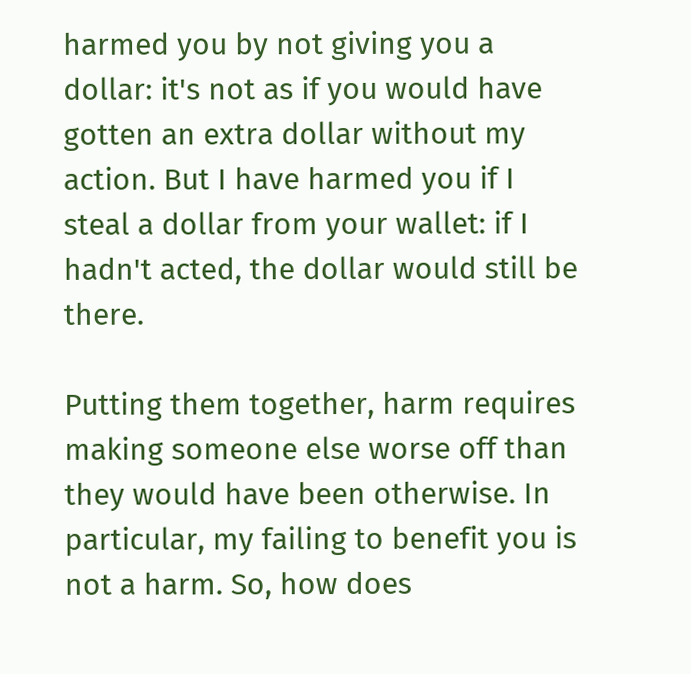harmed you by not giving you a dollar: it's not as if you would have gotten an extra dollar without my action. But I have harmed you if I steal a dollar from your wallet: if I hadn't acted, the dollar would still be there.

Putting them together, harm requires making someone else worse off than they would have been otherwise. In particular, my failing to benefit you is not a harm. So, how does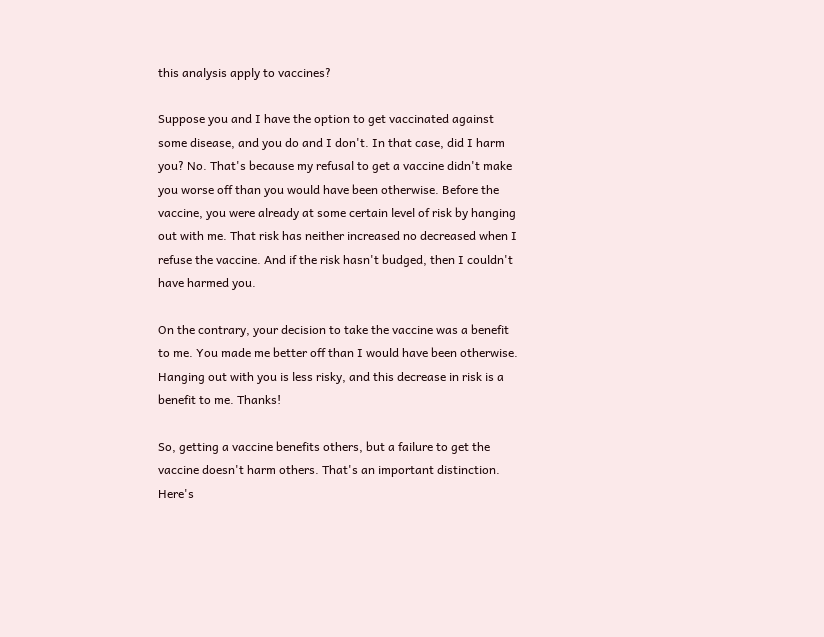this analysis apply to vaccines?

Suppose you and I have the option to get vaccinated against some disease, and you do and I don't. In that case, did I harm you? No. That's because my refusal to get a vaccine didn't make you worse off than you would have been otherwise. Before the vaccine, you were already at some certain level of risk by hanging out with me. That risk has neither increased no decreased when I refuse the vaccine. And if the risk hasn't budged, then I couldn't have harmed you.

On the contrary, your decision to take the vaccine was a benefit to me. You made me better off than I would have been otherwise. Hanging out with you is less risky, and this decrease in risk is a benefit to me. Thanks!

So, getting a vaccine benefits others, but a failure to get the vaccine doesn't harm others. That's an important distinction. Here's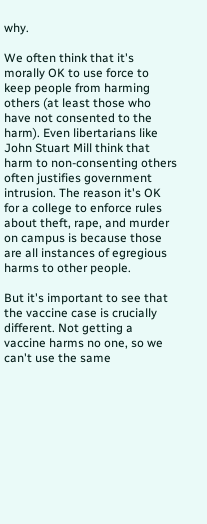why.

We often think that it's morally OK to use force to keep people from harming others (at least those who have not consented to the harm). Even libertarians like John Stuart Mill think that harm to non-consenting others often justifies government intrusion. The reason it's OK for a college to enforce rules about theft, rape, and murder on campus is because those are all instances of egregious harms to other people.

But it's important to see that the vaccine case is crucially different. Not getting a vaccine harms no one, so we can't use the same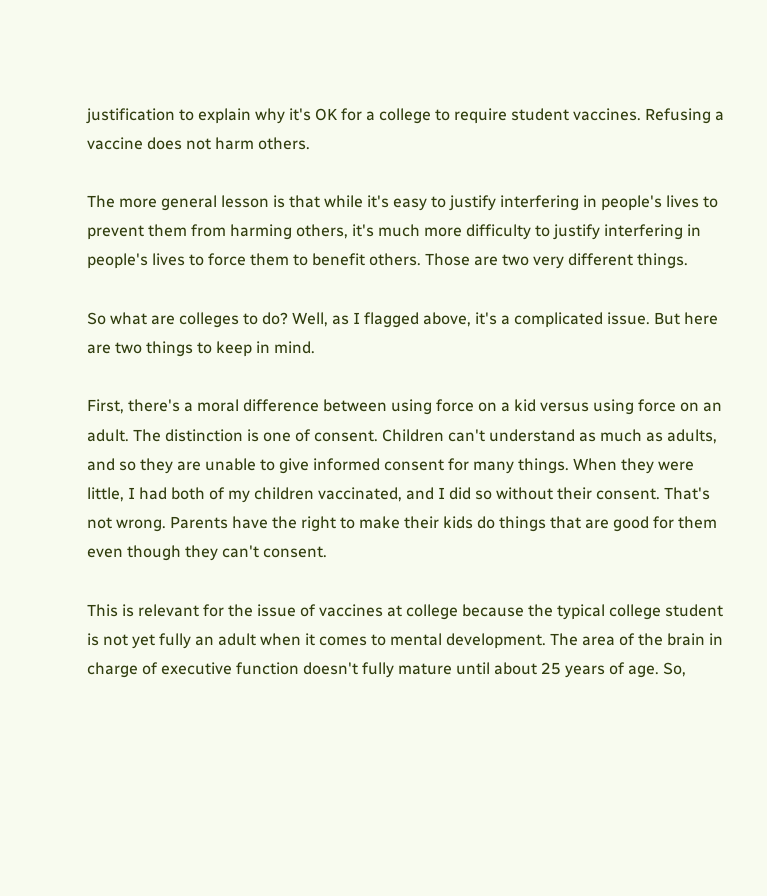justification to explain why it's OK for a college to require student vaccines. Refusing a vaccine does not harm others.

The more general lesson is that while it's easy to justify interfering in people's lives to prevent them from harming others, it's much more difficulty to justify interfering in people's lives to force them to benefit others. Those are two very different things.

So what are colleges to do? Well, as I flagged above, it's a complicated issue. But here are two things to keep in mind.

First, there's a moral difference between using force on a kid versus using force on an adult. The distinction is one of consent. Children can't understand as much as adults, and so they are unable to give informed consent for many things. When they were little, I had both of my children vaccinated, and I did so without their consent. That's not wrong. Parents have the right to make their kids do things that are good for them even though they can't consent.

This is relevant for the issue of vaccines at college because the typical college student is not yet fully an adult when it comes to mental development. The area of the brain in charge of executive function doesn't fully mature until about 25 years of age. So,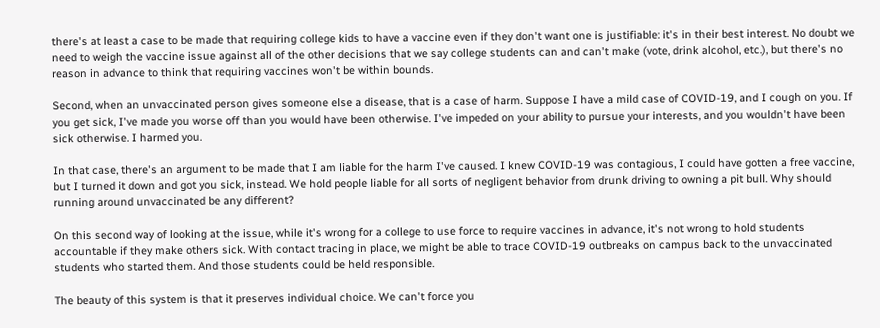there's at least a case to be made that requiring college kids to have a vaccine even if they don't want one is justifiable: it's in their best interest. No doubt we need to weigh the vaccine issue against all of the other decisions that we say college students can and can't make (vote, drink alcohol, etc.), but there's no reason in advance to think that requiring vaccines won't be within bounds.

Second, when an unvaccinated person gives someone else a disease, that is a case of harm. Suppose I have a mild case of COVID-19, and I cough on you. If you get sick, I've made you worse off than you would have been otherwise. I've impeded on your ability to pursue your interests, and you wouldn't have been sick otherwise. I harmed you.

In that case, there's an argument to be made that I am liable for the harm I've caused. I knew COVID-19 was contagious, I could have gotten a free vaccine, but I turned it down and got you sick, instead. We hold people liable for all sorts of negligent behavior from drunk driving to owning a pit bull. Why should running around unvaccinated be any different?

On this second way of looking at the issue, while it's wrong for a college to use force to require vaccines in advance, it's not wrong to hold students accountable if they make others sick. With contact tracing in place, we might be able to trace COVID-19 outbreaks on campus back to the unvaccinated students who started them. And those students could be held responsible.

The beauty of this system is that it preserves individual choice. We can't force you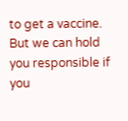to get a vaccine. But we can hold you responsible if you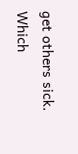get others sick. Which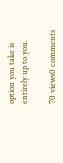option you take is entirely up to you.

70 views0 comments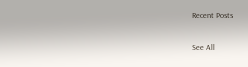Recent Posts

See All